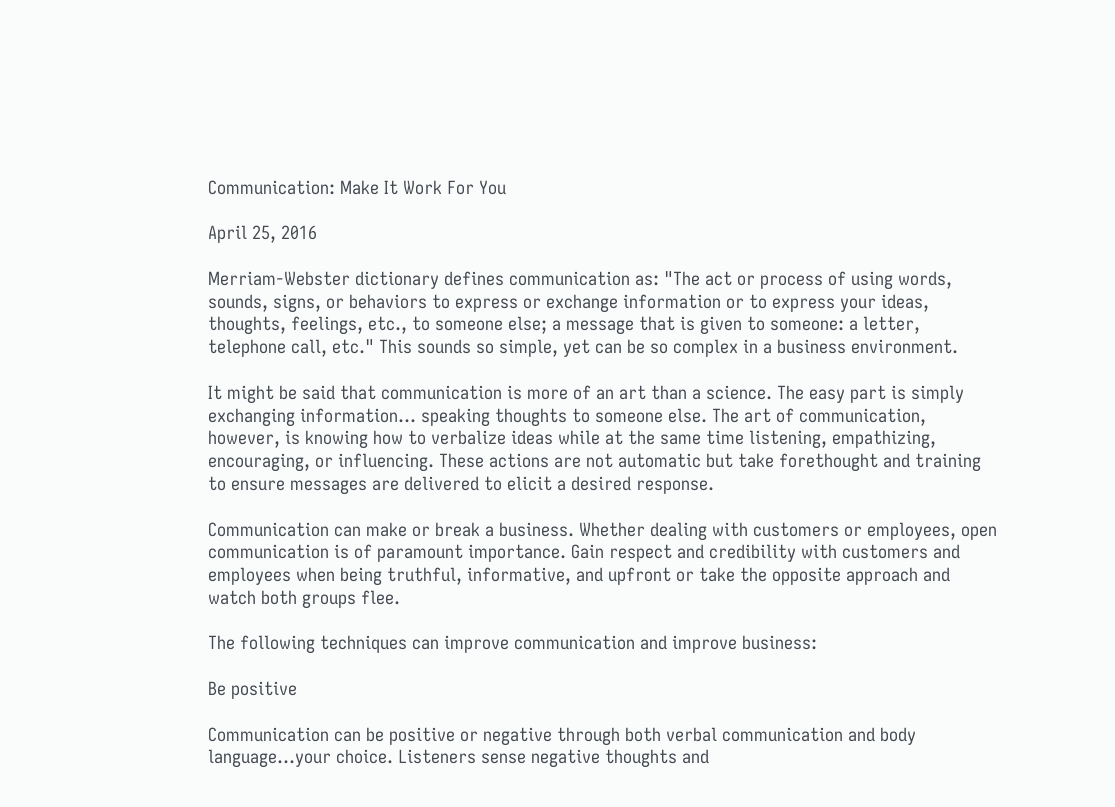Communication: Make It Work For You

April 25, 2016

Merriam-Webster dictionary defines communication as: "The act or process of using words, sounds, signs, or behaviors to express or exchange information or to express your ideas, thoughts, feelings, etc., to someone else; a message that is given to someone: a letter, telephone call, etc." This sounds so simple, yet can be so complex in a business environment.

It might be said that communication is more of an art than a science. The easy part is simply exchanging information… speaking thoughts to someone else. The art of communication, however, is knowing how to verbalize ideas while at the same time listening, empathizing, encouraging, or influencing. These actions are not automatic but take forethought and training to ensure messages are delivered to elicit a desired response.

Communication can make or break a business. Whether dealing with customers or employees, open communication is of paramount importance. Gain respect and credibility with customers and employees when being truthful, informative, and upfront or take the opposite approach and watch both groups flee.

The following techniques can improve communication and improve business:

Be positive

Communication can be positive or negative through both verbal communication and body language...your choice. Listeners sense negative thoughts and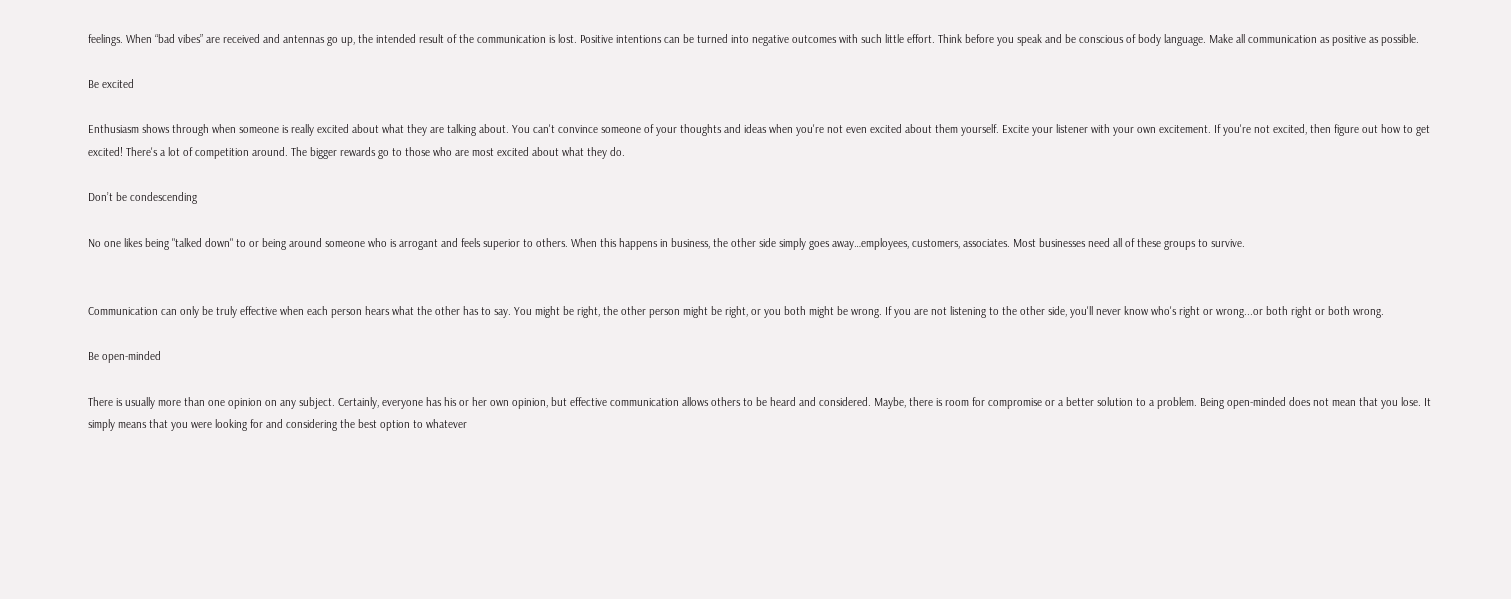feelings. When “bad vibes” are received and antennas go up, the intended result of the communication is lost. Positive intentions can be turned into negative outcomes with such little effort. Think before you speak and be conscious of body language. Make all communication as positive as possible.

Be excited

Enthusiasm shows through when someone is really excited about what they are talking about. You can't convince someone of your thoughts and ideas when you're not even excited about them yourself. Excite your listener with your own excitement. If you're not excited, then figure out how to get excited! There's a lot of competition around. The bigger rewards go to those who are most excited about what they do.

Don’t be condescending

No one likes being "talked down" to or being around someone who is arrogant and feels superior to others. When this happens in business, the other side simply goes away…employees, customers, associates. Most businesses need all of these groups to survive.


Communication can only be truly effective when each person hears what the other has to say. You might be right, the other person might be right, or you both might be wrong. If you are not listening to the other side, you'll never know who's right or wrong...or both right or both wrong.

Be open-minded

There is usually more than one opinion on any subject. Certainly, everyone has his or her own opinion, but effective communication allows others to be heard and considered. Maybe, there is room for compromise or a better solution to a problem. Being open-minded does not mean that you lose. It simply means that you were looking for and considering the best option to whatever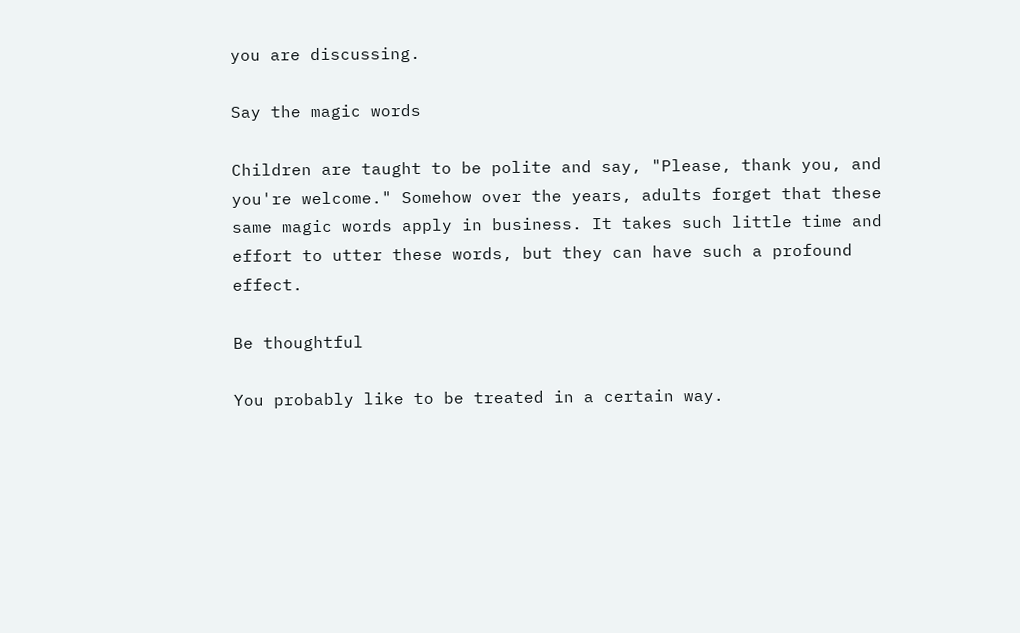you are discussing.

Say the magic words

Children are taught to be polite and say, "Please, thank you, and you're welcome." Somehow over the years, adults forget that these same magic words apply in business. It takes such little time and effort to utter these words, but they can have such a profound effect.

Be thoughtful

You probably like to be treated in a certain way.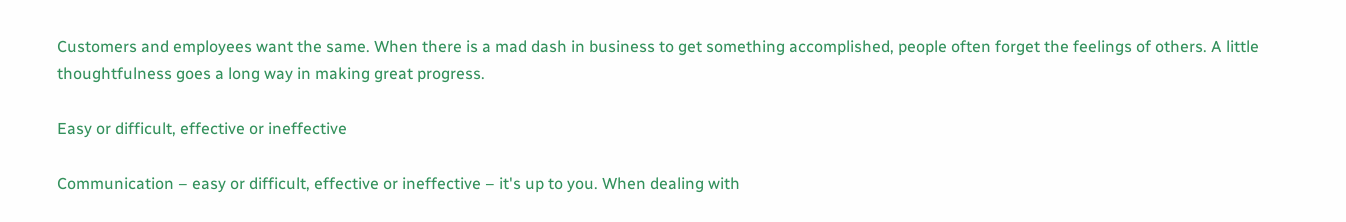Customers and employees want the same. When there is a mad dash in business to get something accomplished, people often forget the feelings of others. A little thoughtfulness goes a long way in making great progress.

Easy or difficult, effective or ineffective

Communication – easy or difficult, effective or ineffective – it's up to you. When dealing with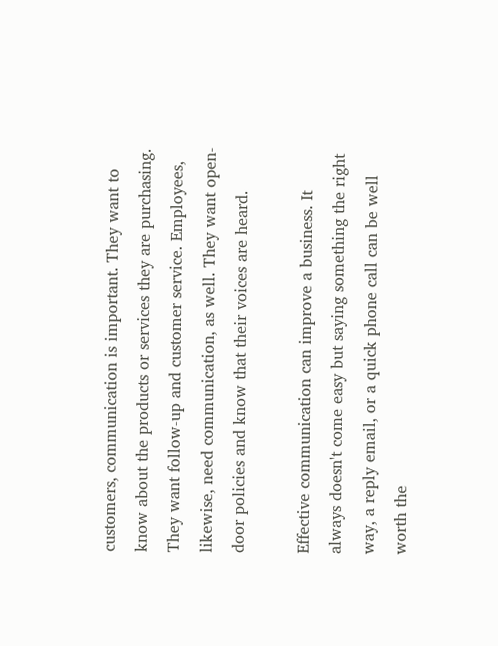customers, communication is important. They want to know about the products or services they are purchasing. They want follow-up and customer service. Employees, likewise, need communication, as well. They want open-door policies and know that their voices are heard.

Effective communication can improve a business. It always doesn't come easy but saying something the right way, a reply email, or a quick phone call can be well worth the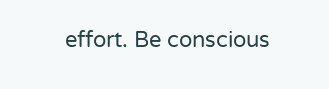effort. Be conscious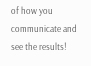of how you communicate and see the results!